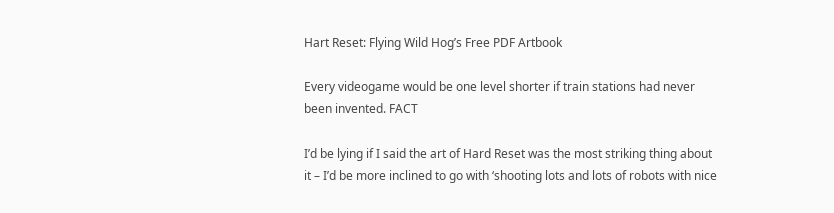Hart Reset: Flying Wild Hog’s Free PDF Artbook

Every videogame would be one level shorter if train stations had never been invented. FACT

I’d be lying if I said the art of Hard Reset was the most striking thing about it – I’d be more inclined to go with ‘shooting lots and lots of robots with nice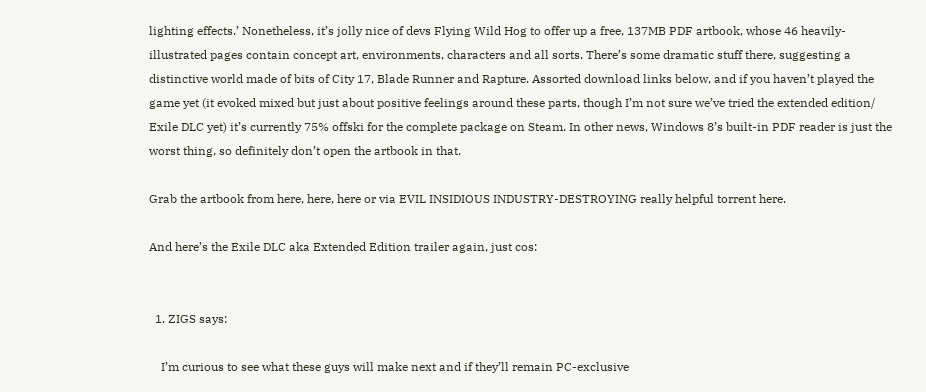lighting effects.’ Nonetheless, it’s jolly nice of devs Flying Wild Hog to offer up a free, 137MB PDF artbook, whose 46 heavily-illustrated pages contain concept art, environments, characters and all sorts. There’s some dramatic stuff there, suggesting a distinctive world made of bits of City 17, Blade Runner and Rapture. Assorted download links below, and if you haven’t played the game yet (it evoked mixed but just about positive feelings around these parts, though I’m not sure we’ve tried the extended edition/ Exile DLC yet) it’s currently 75% offski for the complete package on Steam. In other news, Windows 8’s built-in PDF reader is just the worst thing, so definitely don’t open the artbook in that.

Grab the artbook from here, here, here or via EVIL INSIDIOUS INDUSTRY-DESTROYING really helpful torrent here.

And here’s the Exile DLC aka Extended Edition trailer again, just cos:


  1. ZIGS says:

    I’m curious to see what these guys will make next and if they’ll remain PC-exclusive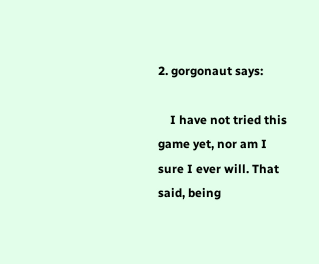2. gorgonaut says:

    I have not tried this game yet, nor am I sure I ever will. That said, being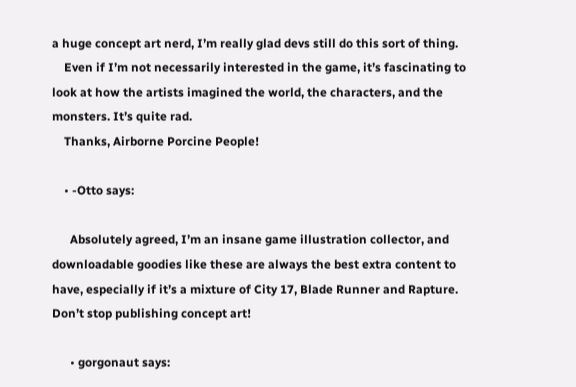a huge concept art nerd, I’m really glad devs still do this sort of thing.
    Even if I’m not necessarily interested in the game, it’s fascinating to look at how the artists imagined the world, the characters, and the monsters. It’s quite rad.
    Thanks, Airborne Porcine People!

    • -Otto says:

      Absolutely agreed, I’m an insane game illustration collector, and downloadable goodies like these are always the best extra content to have, especially if it’s a mixture of City 17, Blade Runner and Rapture. Don’t stop publishing concept art!

      • gorgonaut says: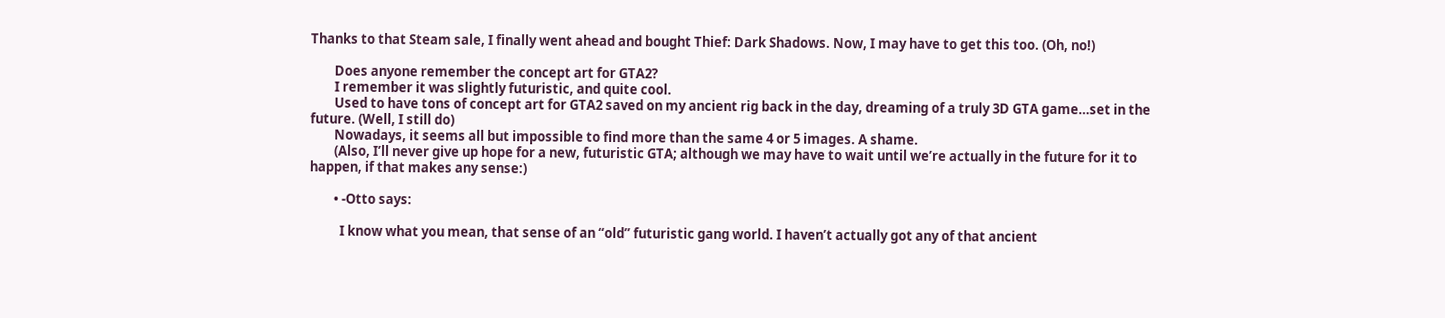Thanks to that Steam sale, I finally went ahead and bought Thief: Dark Shadows. Now, I may have to get this too. (Oh, no!)

        Does anyone remember the concept art for GTA2?
        I remember it was slightly futuristic, and quite cool.
        Used to have tons of concept art for GTA2 saved on my ancient rig back in the day, dreaming of a truly 3D GTA game…set in the future. (Well, I still do)
        Nowadays, it seems all but impossible to find more than the same 4 or 5 images. A shame.
        (Also, I’ll never give up hope for a new, futuristic GTA; although we may have to wait until we’re actually in the future for it to happen, if that makes any sense:)

        • -Otto says:

          I know what you mean, that sense of an “old” futuristic gang world. I haven’t actually got any of that ancient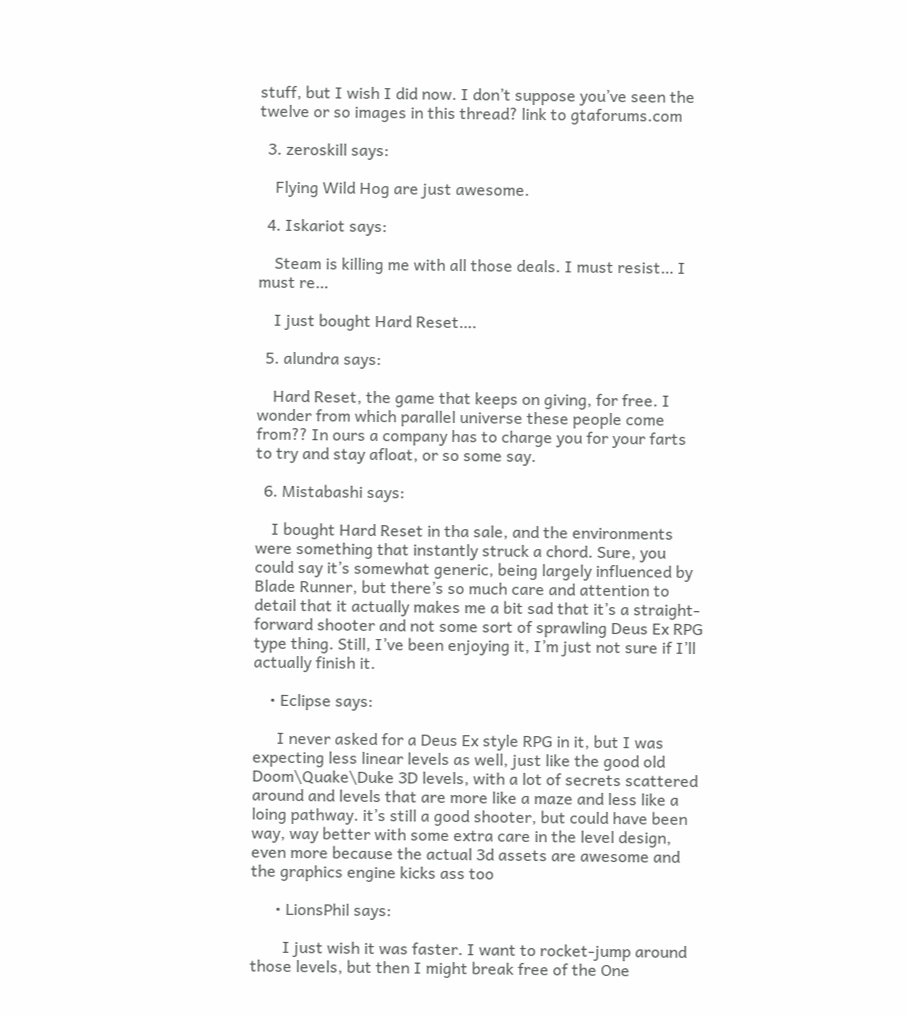stuff, but I wish I did now. I don’t suppose you’ve seen the twelve or so images in this thread? link to gtaforums.com

  3. zeroskill says:

    Flying Wild Hog are just awesome.

  4. Iskariot says:

    Steam is killing me with all those deals. I must resist… I must re…

    I just bought Hard Reset….

  5. alundra says:

    Hard Reset, the game that keeps on giving, for free. I wonder from which parallel universe these people come from?? In ours a company has to charge you for your farts to try and stay afloat, or so some say.

  6. Mistabashi says:

    I bought Hard Reset in tha sale, and the environments were something that instantly struck a chord. Sure, you could say it’s somewhat generic, being largely influenced by Blade Runner, but there’s so much care and attention to detail that it actually makes me a bit sad that it’s a straight-forward shooter and not some sort of sprawling Deus Ex RPG type thing. Still, I’ve been enjoying it, I’m just not sure if I’ll actually finish it.

    • Eclipse says:

      I never asked for a Deus Ex style RPG in it, but I was expecting less linear levels as well, just like the good old Doom\Quake\Duke 3D levels, with a lot of secrets scattered around and levels that are more like a maze and less like a loing pathway. it’s still a good shooter, but could have been way, way better with some extra care in the level design, even more because the actual 3d assets are awesome and the graphics engine kicks ass too

      • LionsPhil says:

        I just wish it was faster. I want to rocket-jump around those levels, but then I might break free of the One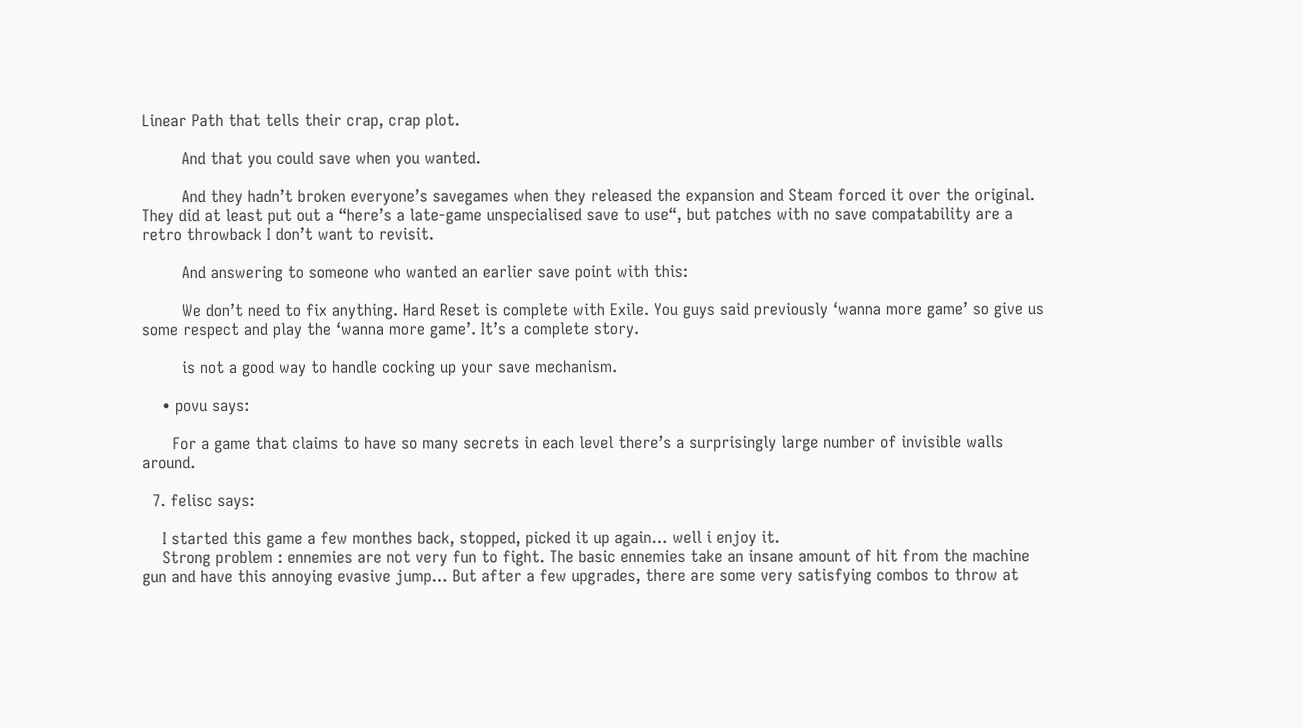Linear Path that tells their crap, crap plot.

        And that you could save when you wanted.

        And they hadn’t broken everyone’s savegames when they released the expansion and Steam forced it over the original. They did at least put out a “here’s a late-game unspecialised save to use“, but patches with no save compatability are a retro throwback I don’t want to revisit.

        And answering to someone who wanted an earlier save point with this:

        We don’t need to fix anything. Hard Reset is complete with Exile. You guys said previously ‘wanna more game’ so give us some respect and play the ‘wanna more game’. It’s a complete story.

        is not a good way to handle cocking up your save mechanism.

    • povu says:

      For a game that claims to have so many secrets in each level there’s a surprisingly large number of invisible walls around.

  7. felisc says:

    I started this game a few monthes back, stopped, picked it up again… well i enjoy it.
    Strong problem : ennemies are not very fun to fight. The basic ennemies take an insane amount of hit from the machine gun and have this annoying evasive jump… But after a few upgrades, there are some very satisfying combos to throw at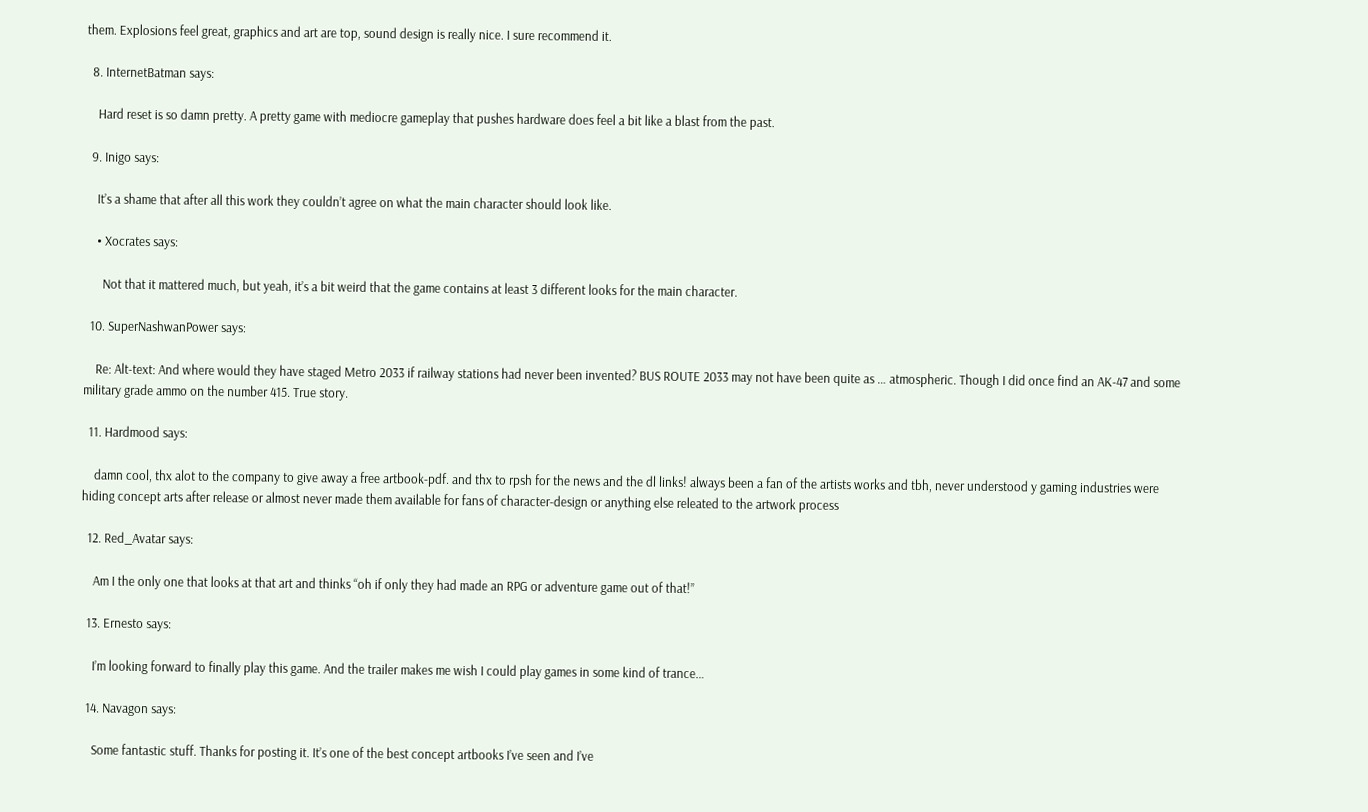them. Explosions feel great, graphics and art are top, sound design is really nice. I sure recommend it.

  8. InternetBatman says:

    Hard reset is so damn pretty. A pretty game with mediocre gameplay that pushes hardware does feel a bit like a blast from the past.

  9. Inigo says:

    It’s a shame that after all this work they couldn’t agree on what the main character should look like.

    • Xocrates says:

      Not that it mattered much, but yeah, it’s a bit weird that the game contains at least 3 different looks for the main character.

  10. SuperNashwanPower says:

    Re: Alt-text: And where would they have staged Metro 2033 if railway stations had never been invented? BUS ROUTE 2033 may not have been quite as … atmospheric. Though I did once find an AK-47 and some military grade ammo on the number 415. True story.

  11. Hardmood says:

    damn cool, thx alot to the company to give away a free artbook-pdf. and thx to rpsh for the news and the dl links! always been a fan of the artists works and tbh, never understood y gaming industries were hiding concept arts after release or almost never made them available for fans of character-design or anything else releated to the artwork process

  12. Red_Avatar says:

    Am I the only one that looks at that art and thinks “oh if only they had made an RPG or adventure game out of that!”

  13. Ernesto says:

    I’m looking forward to finally play this game. And the trailer makes me wish I could play games in some kind of trance…

  14. Navagon says:

    Some fantastic stuff. Thanks for posting it. It’s one of the best concept artbooks I’ve seen and I’ve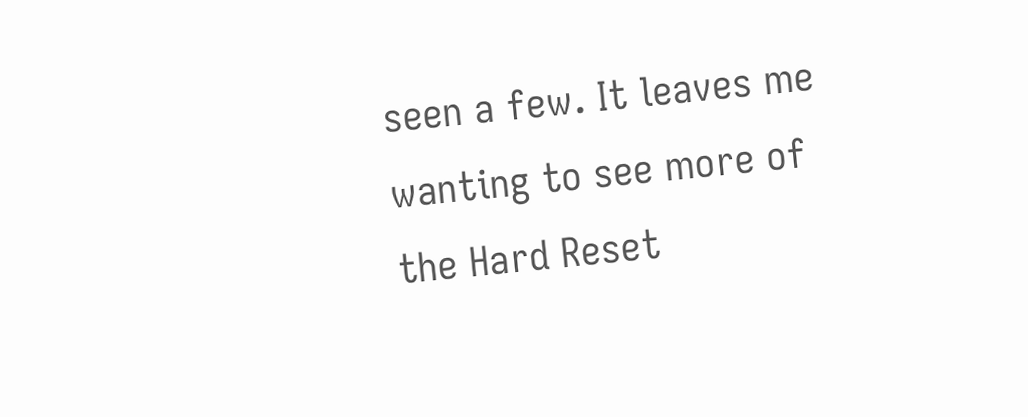seen a few. It leaves me wanting to see more of the Hard Reset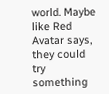world. Maybe like Red Avatar says, they could try something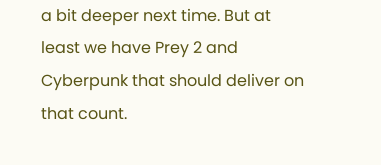a bit deeper next time. But at least we have Prey 2 and Cyberpunk that should deliver on that count.